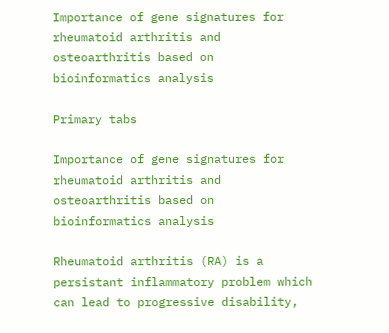Importance of gene signatures for rheumatoid arthritis and osteoarthritis based on bioinformatics analysis

Primary tabs

Importance of gene signatures for rheumatoid arthritis and osteoarthritis based on bioinformatics analysis

Rheumatoid arthritis (RA) is a persistant inflammatory problem which can lead to progressive disability,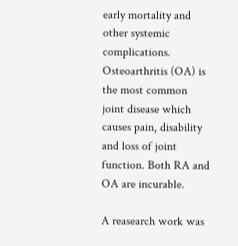early mortality and other systemic complications. Osteoarthritis (OA) is the most common joint disease which causes pain, disability and loss of joint function. Both RA and OA are incurable.

A reasearch work was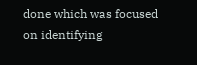done which was focused on identifying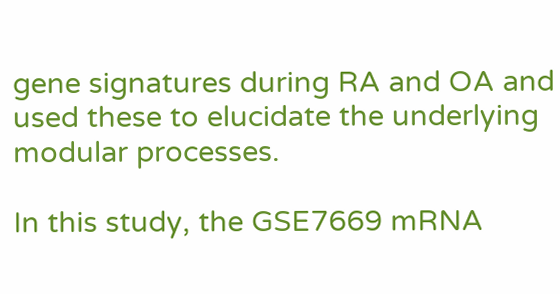gene signatures during RA and OA and used these to elucidate the underlying modular processes.

In this study, the GSE7669 mRNA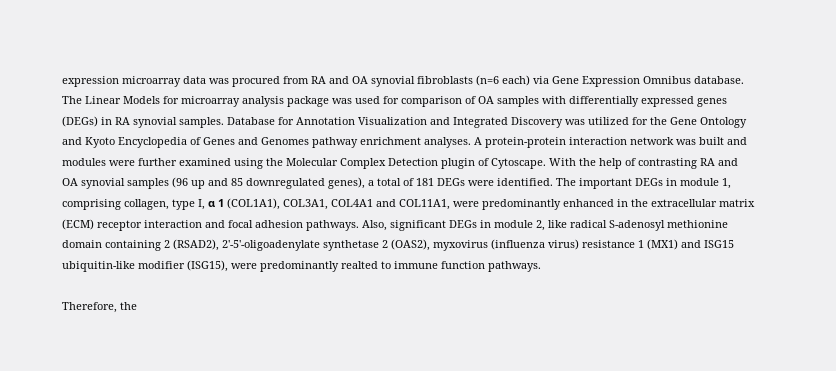expression microarray data was procured from RA and OA synovial fibroblasts (n=6 each) via Gene Expression Omnibus database. The Linear Models for microarray analysis package was used for comparison of OA samples with differentially expressed genes (DEGs) in RA synovial samples. Database for Annotation Visualization and Integrated Discovery was utilized for the Gene Ontology and Kyoto Encyclopedia of Genes and Genomes pathway enrichment analyses. A protein-protein interaction network was built and modules were further examined using the Molecular Complex Detection plugin of Cytoscape. With the help of contrasting RA and OA synovial samples (96 up and 85 downregulated genes), a total of 181 DEGs were identified. The important DEGs in module 1, comprising collagen, type I, α 1 (COL1A1), COL3A1, COL4A1 and COL11A1, were predominantly enhanced in the extracellular matrix (ECM) receptor interaction and focal adhesion pathways. Also, significant DEGs in module 2, like radical S-adenosyl methionine domain containing 2 (RSAD2), 2'-5'-oligoadenylate synthetase 2 (OAS2), myxovirus (influenza virus) resistance 1 (MX1) and ISG15 ubiquitin-like modifier (ISG15), were predominantly realted to immune function pathways.

Therefore, the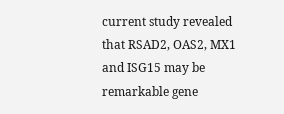current study revealed that RSAD2, OAS2, MX1 and ISG15 may be remarkable gene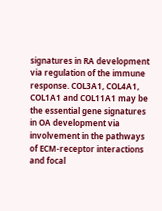signatures in RA development via regulation of the immune response. COL3A1, COL4A1, COL1A1 and COL11A1 may be the essential gene signatures in OA development via involvement in the pathways of ECM-receptor interactions and focal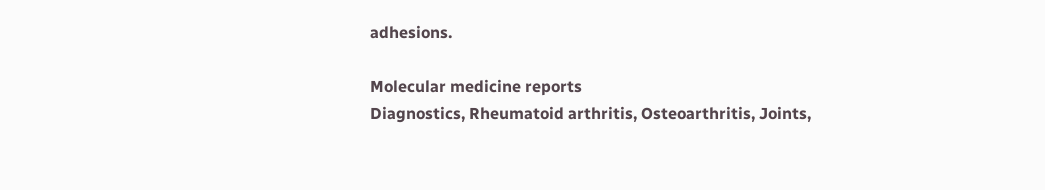adhesions.

Molecular medicine reports
Diagnostics, Rheumatoid arthritis, Osteoarthritis, Joints,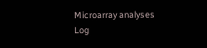Microarray analyses
Log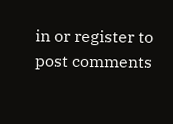in or register to post comments